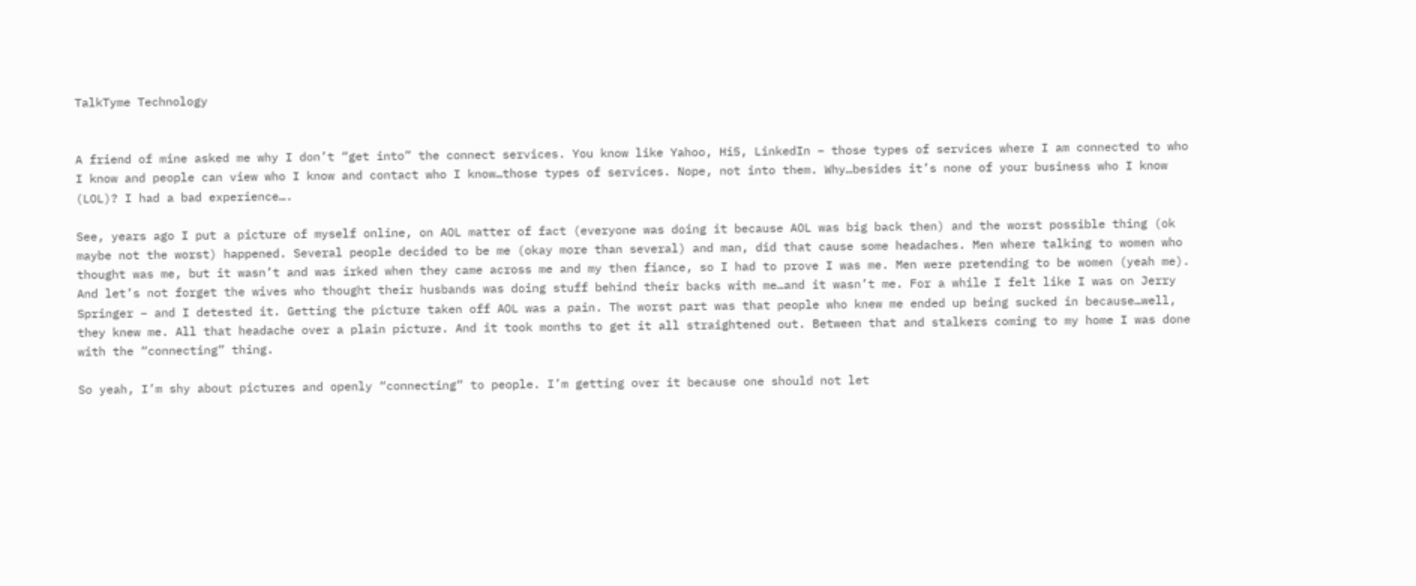TalkTyme Technology


A friend of mine asked me why I don’t “get into” the connect services. You know like Yahoo, Hi5, LinkedIn – those types of services where I am connected to who I know and people can view who I know and contact who I know…those types of services. Nope, not into them. Why…besides it’s none of your business who I know (LOL)? I had a bad experience….

See, years ago I put a picture of myself online, on AOL matter of fact (everyone was doing it because AOL was big back then) and the worst possible thing (ok maybe not the worst) happened. Several people decided to be me (okay more than several) and man, did that cause some headaches. Men where talking to women who thought was me, but it wasn’t and was irked when they came across me and my then fiance, so I had to prove I was me. Men were pretending to be women (yeah me). And let’s not forget the wives who thought their husbands was doing stuff behind their backs with me…and it wasn’t me. For a while I felt like I was on Jerry Springer – and I detested it. Getting the picture taken off AOL was a pain. The worst part was that people who knew me ended up being sucked in because…well, they knew me. All that headache over a plain picture. And it took months to get it all straightened out. Between that and stalkers coming to my home I was done with the “connecting” thing.

So yeah, I’m shy about pictures and openly “connecting” to people. I’m getting over it because one should not let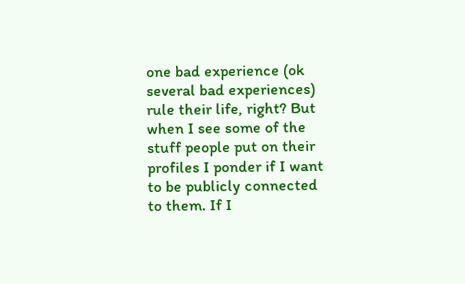one bad experience (ok several bad experiences) rule their life, right? But when I see some of the stuff people put on their profiles I ponder if I want to be publicly connected to them. If I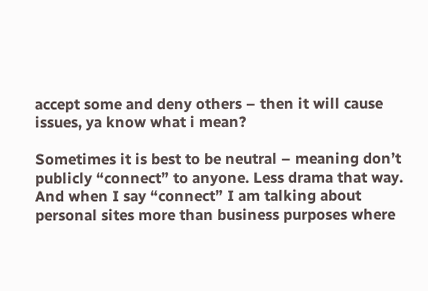accept some and deny others – then it will cause issues, ya know what i mean?

Sometimes it is best to be neutral – meaning don’t publicly “connect” to anyone. Less drama that way. And when I say “connect” I am talking about personal sites more than business purposes where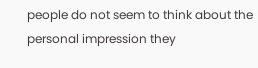people do not seem to think about the personal impression they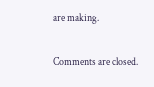are making.

Comments are closed.